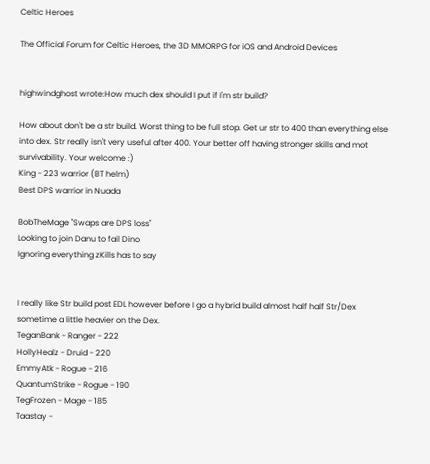Celtic Heroes

The Official Forum for Celtic Heroes, the 3D MMORPG for iOS and Android Devices


highwindghost wrote:How much dex should I put if I'm str build?

How about don't be a str build. Worst thing to be full stop. Get ur str to 400 than everything else into dex. Str really isn't very useful after 400. Your better off having stronger skills and mot survivability. Your welcome :)
King - 223 warrior (BT helm)
Best DPS warrior in Nuada

BobTheMage "Swaps are DPS loss"
Looking to join Danu to fail Dino
Ignoring everything zKills has to say


I really like Str build post EDL however before I go a hybrid build almost half half Str/Dex sometime a little heavier on the Dex.
TeganBank - Ranger - 222
HollyHealz - Druid - 220
EmmyAtk - Rogue - 216
QuantumStrike - Rogue - 190
TegFrozen - Mage - 185
Taastay -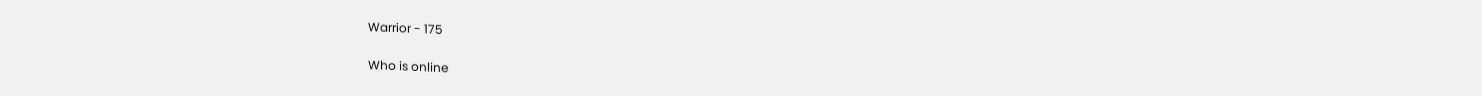Warrior - 175

Who is online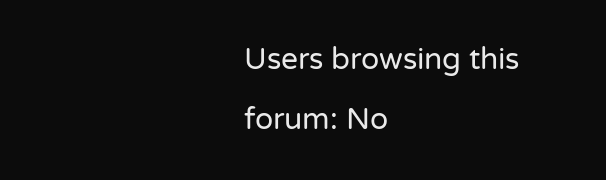Users browsing this forum: No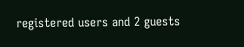registered users and 2 guests